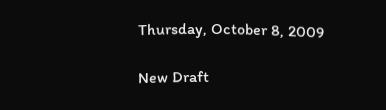Thursday, October 8, 2009

New Draft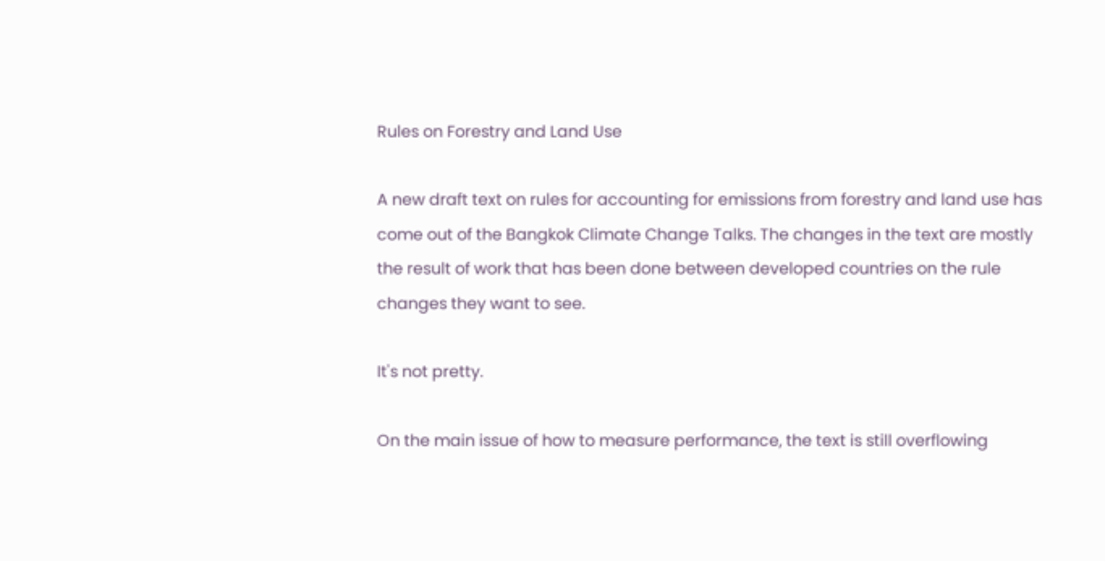Rules on Forestry and Land Use

A new draft text on rules for accounting for emissions from forestry and land use has come out of the Bangkok Climate Change Talks. The changes in the text are mostly the result of work that has been done between developed countries on the rule changes they want to see.

It's not pretty.

On the main issue of how to measure performance, the text is still overflowing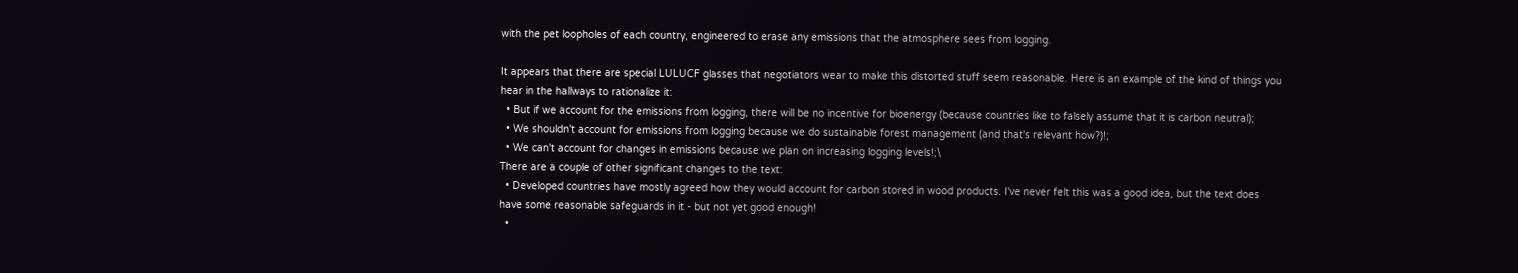with the pet loopholes of each country, engineered to erase any emissions that the atmosphere sees from logging.

It appears that there are special LULUCF glasses that negotiators wear to make this distorted stuff seem reasonable. Here is an example of the kind of things you hear in the hallways to rationalize it:
  • But if we account for the emissions from logging, there will be no incentive for bioenergy (because countries like to falsely assume that it is carbon neutral);
  • We shouldn't account for emissions from logging because we do sustainable forest management (and that's relevant how?)!;
  • We can't account for changes in emissions because we plan on increasing logging levels!;\
There are a couple of other significant changes to the text:
  • Developed countries have mostly agreed how they would account for carbon stored in wood products. I've never felt this was a good idea, but the text does have some reasonable safeguards in it - but not yet good enough!
  •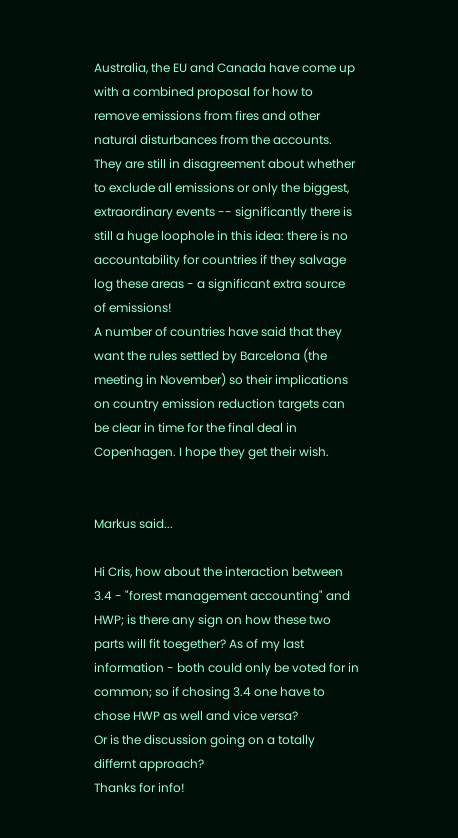Australia, the EU and Canada have come up with a combined proposal for how to remove emissions from fires and other natural disturbances from the accounts. They are still in disagreement about whether to exclude all emissions or only the biggest, extraordinary events -- significantly there is still a huge loophole in this idea: there is no accountability for countries if they salvage log these areas - a significant extra source of emissions!
A number of countries have said that they want the rules settled by Barcelona (the meeting in November) so their implications on country emission reduction targets can be clear in time for the final deal in Copenhagen. I hope they get their wish.


Markus said...

Hi Cris, how about the interaction between 3.4 - "forest management accounting" and HWP; is there any sign on how these two parts will fit toegether? As of my last information - both could only be voted for in common; so if chosing 3.4 one have to chose HWP as well and vice versa?
Or is the discussion going on a totally differnt approach?
Thanks for info!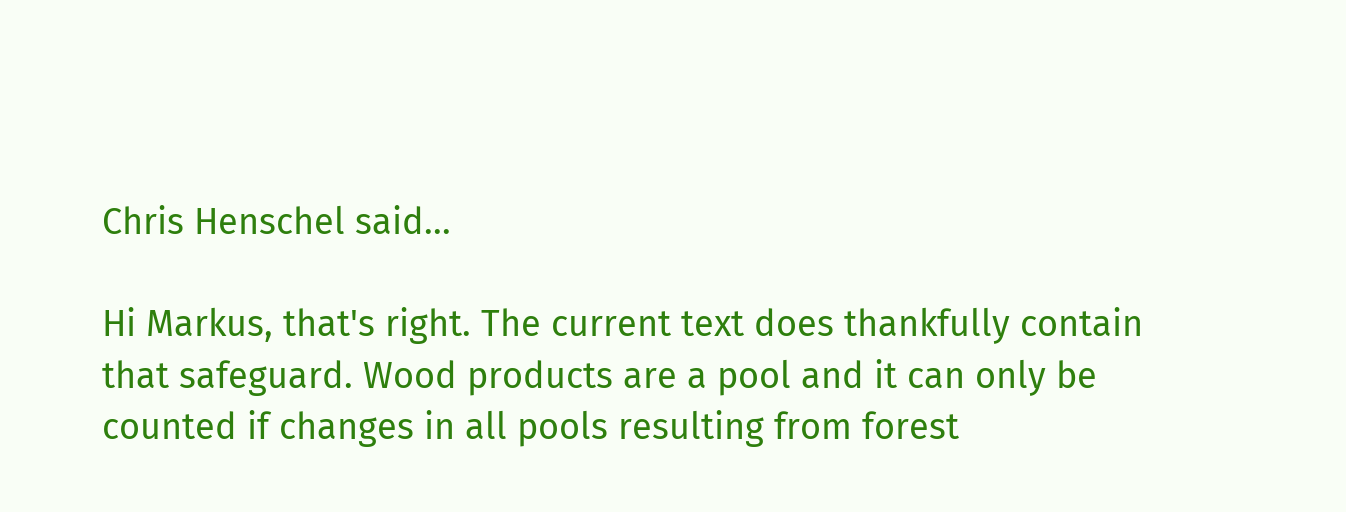Chris Henschel said...

Hi Markus, that's right. The current text does thankfully contain that safeguard. Wood products are a pool and it can only be counted if changes in all pools resulting from forest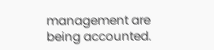management are being accounted.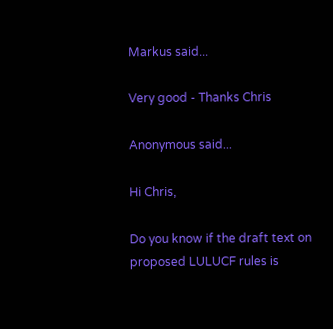Markus said...

Very good - Thanks Chris

Anonymous said...

Hi Chris,

Do you know if the draft text on proposed LULUCF rules is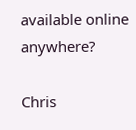available online anywhere?

Chris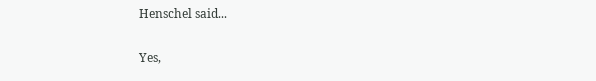Henschel said...

Yes,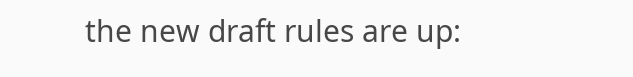the new draft rules are up: